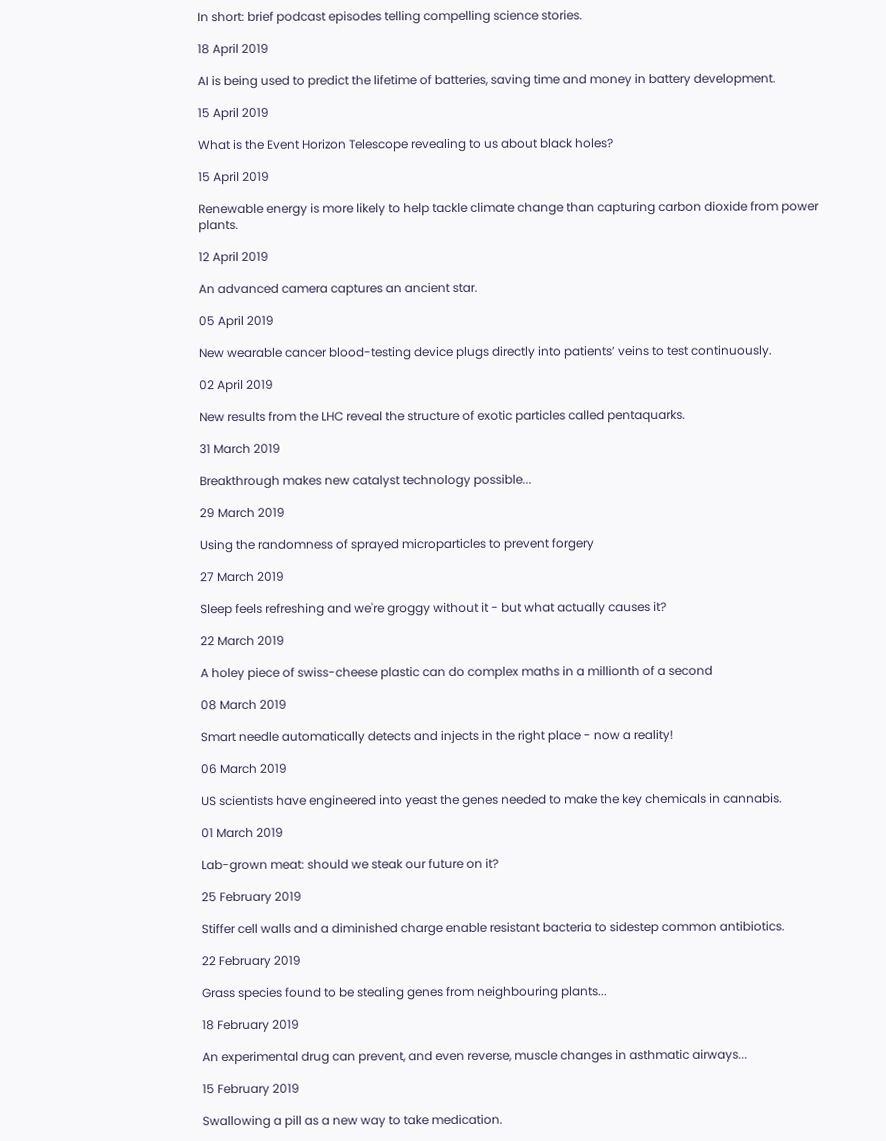In short: brief podcast episodes telling compelling science stories.

18 April 2019

AI is being used to predict the lifetime of batteries, saving time and money in battery development.

15 April 2019

What is the Event Horizon Telescope revealing to us about black holes?

15 April 2019

Renewable energy is more likely to help tackle climate change than capturing carbon dioxide from power plants.

12 April 2019

An advanced camera captures an ancient star.

05 April 2019

New wearable cancer blood-testing device plugs directly into patients’ veins to test continuously.

02 April 2019

New results from the LHC reveal the structure of exotic particles called pentaquarks.

31 March 2019

Breakthrough makes new catalyst technology possible...

29 March 2019

Using the randomness of sprayed microparticles to prevent forgery

27 March 2019

Sleep feels refreshing and we're groggy without it - but what actually causes it?

22 March 2019

A holey piece of swiss-cheese plastic can do complex maths in a millionth of a second

08 March 2019

Smart needle automatically detects and injects in the right place - now a reality!

06 March 2019

US scientists have engineered into yeast the genes needed to make the key chemicals in cannabis.

01 March 2019

Lab-grown meat: should we steak our future on it?

25 February 2019

Stiffer cell walls and a diminished charge enable resistant bacteria to sidestep common antibiotics.

22 February 2019

Grass species found to be stealing genes from neighbouring plants...

18 February 2019

An experimental drug can prevent, and even reverse, muscle changes in asthmatic airways...

15 February 2019

Swallowing a pill as a new way to take medication.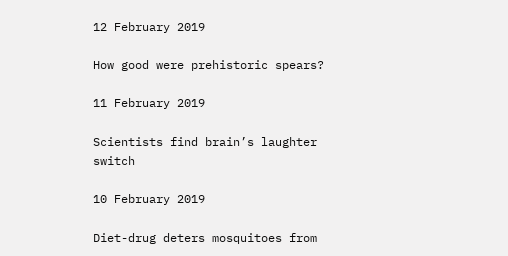12 February 2019

How good were prehistoric spears?

11 February 2019

Scientists find brain’s laughter switch

10 February 2019

Diet-drug deters mosquitoes from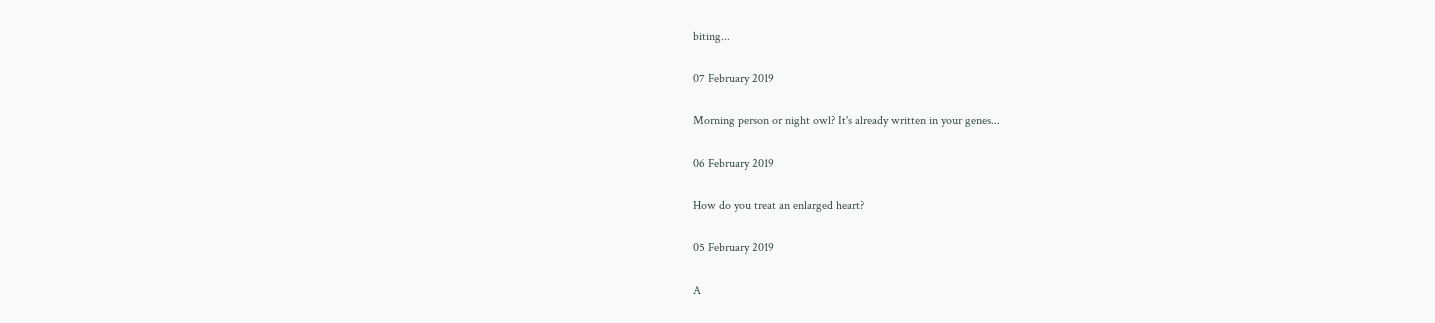biting...

07 February 2019

Morning person or night owl? It's already written in your genes...

06 February 2019

How do you treat an enlarged heart?

05 February 2019

A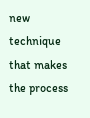new technique that makes the process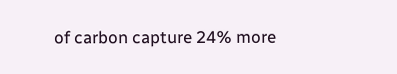of carbon capture 24% more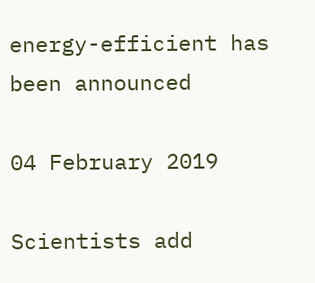energy-efficient has been announced

04 February 2019

Scientists add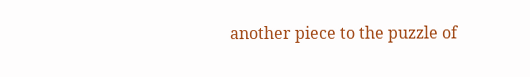another piece to the puzzle of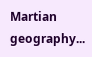Martian geography...